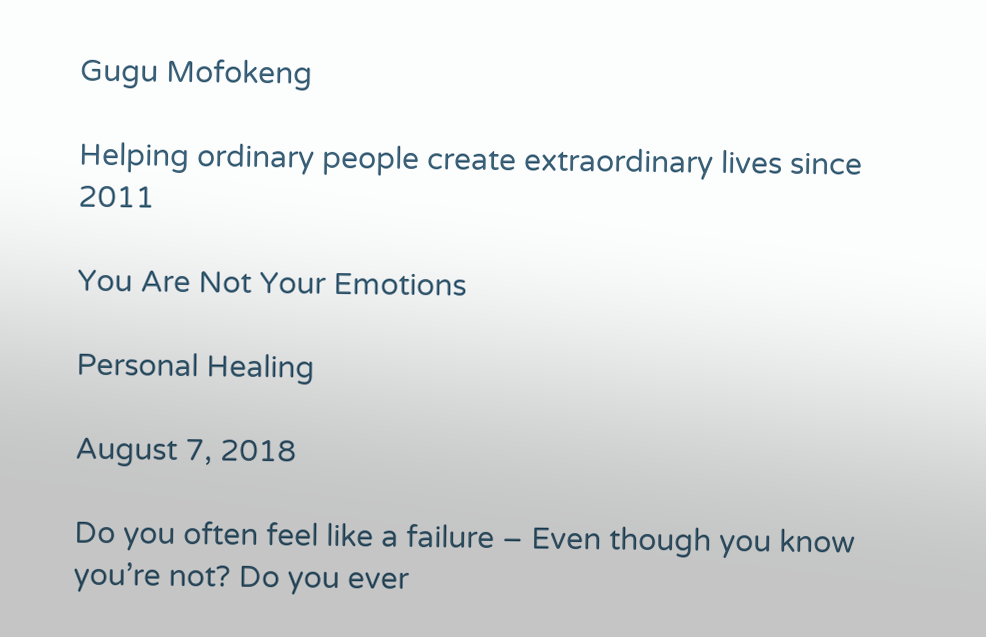Gugu Mofokeng

Helping ordinary people create extraordinary lives since 2011

You Are Not Your Emotions

Personal Healing

August 7, 2018

Do you often feel like a failure – Even though you know you’re not? Do you ever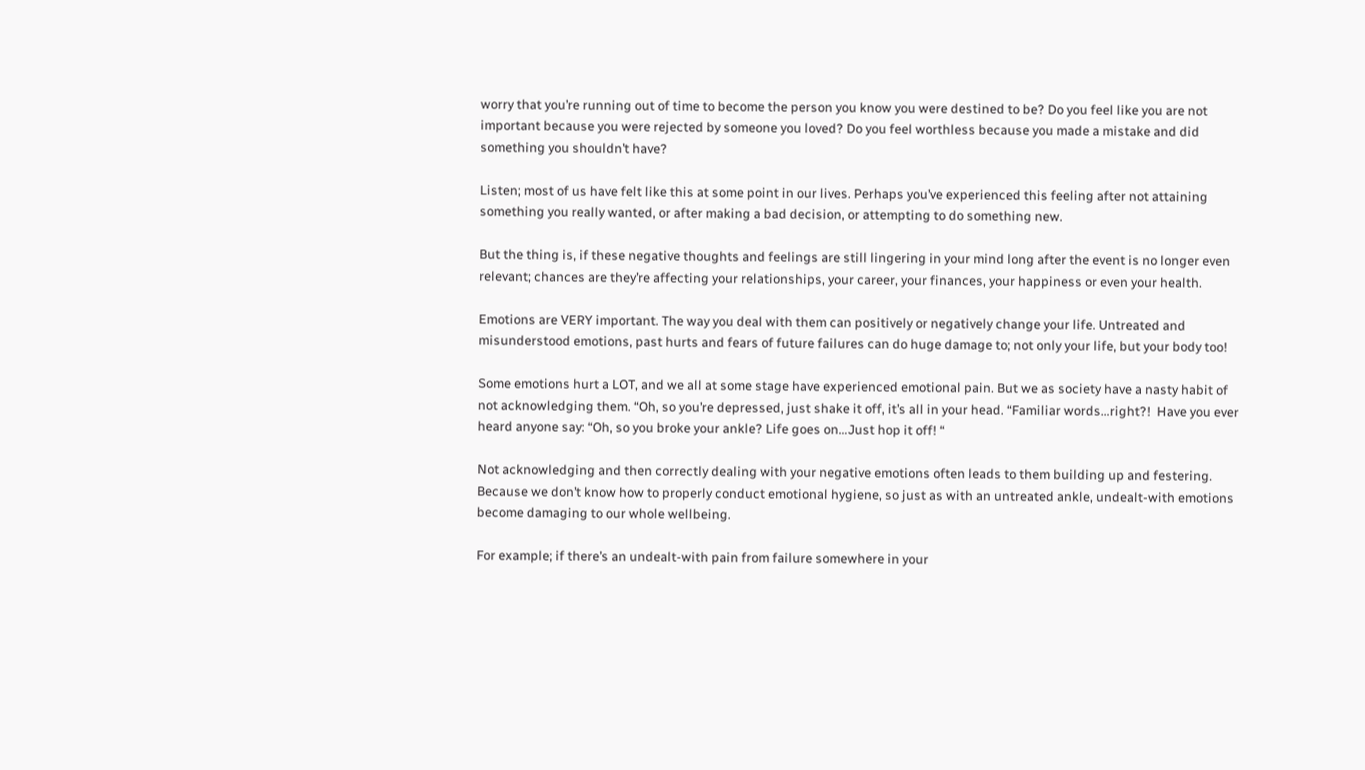worry that you’re running out of time to become the person you know you were destined to be? Do you feel like you are not important because you were rejected by someone you loved? Do you feel worthless because you made a mistake and did something you shouldn’t have?

Listen; most of us have felt like this at some point in our lives. Perhaps you’ve experienced this feeling after not attaining something you really wanted, or after making a bad decision, or attempting to do something new.

But the thing is, if these negative thoughts and feelings are still lingering in your mind long after the event is no longer even relevant; chances are they’re affecting your relationships, your career, your finances, your happiness or even your health.

Emotions are VERY important. The way you deal with them can positively or negatively change your life. Untreated and misunderstood emotions, past hurts and fears of future failures can do huge damage to; not only your life, but your body too!

Some emotions hurt a LOT, and we all at some stage have experienced emotional pain. But we as society have a nasty habit of not acknowledging them. “Oh, so you’re depressed, just shake it off, it’s all in your head. “Familiar words…right?!  Have you ever heard anyone say: “Oh, so you broke your ankle? Life goes on…Just hop it off! “

Not acknowledging and then correctly dealing with your negative emotions often leads to them building up and festering.  Because we don’t know how to properly conduct emotional hygiene, so just as with an untreated ankle, undealt-with emotions become damaging to our whole wellbeing.

For example; if there’s an undealt-with pain from failure somewhere in your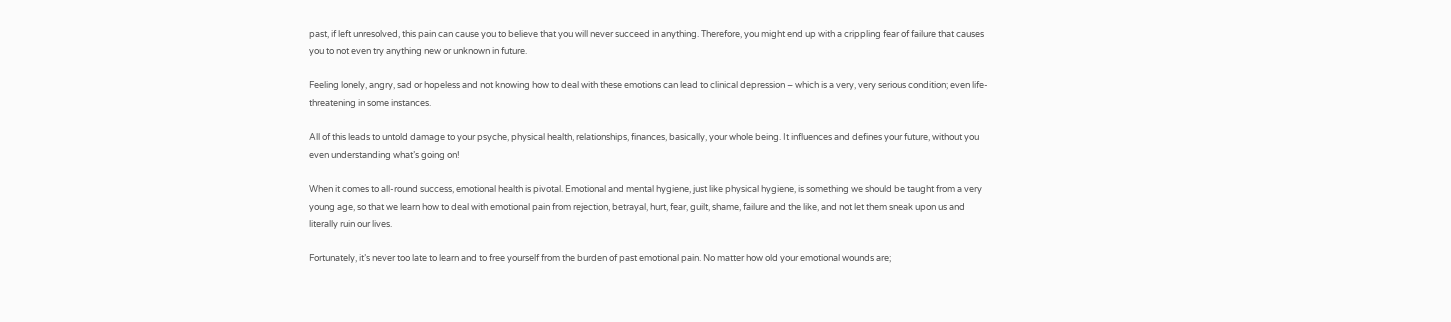past, if left unresolved, this pain can cause you to believe that you will never succeed in anything. Therefore, you might end up with a crippling fear of failure that causes you to not even try anything new or unknown in future.

Feeling lonely, angry, sad or hopeless and not knowing how to deal with these emotions can lead to clinical depression – which is a very, very serious condition; even life-threatening in some instances.

All of this leads to untold damage to your psyche, physical health, relationships, finances, basically, your whole being. It influences and defines your future, without you even understanding what’s going on!

When it comes to all-round success, emotional health is pivotal. Emotional and mental hygiene, just like physical hygiene, is something we should be taught from a very young age, so that we learn how to deal with emotional pain from rejection, betrayal, hurt, fear, guilt, shame, failure and the like, and not let them sneak upon us and literally ruin our lives.

Fortunately, it’s never too late to learn and to free yourself from the burden of past emotional pain. No matter how old your emotional wounds are;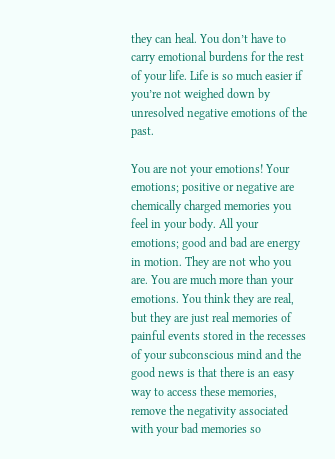they can heal. You don’t have to carry emotional burdens for the rest of your life. Life is so much easier if you’re not weighed down by unresolved negative emotions of the past.

You are not your emotions! Your emotions; positive or negative are chemically charged memories you feel in your body. All your emotions; good and bad are energy in motion. They are not who you are. You are much more than your emotions. You think they are real, but they are just real memories of painful events stored in the recesses of your subconscious mind and the good news is that there is an easy way to access these memories, remove the negativity associated with your bad memories so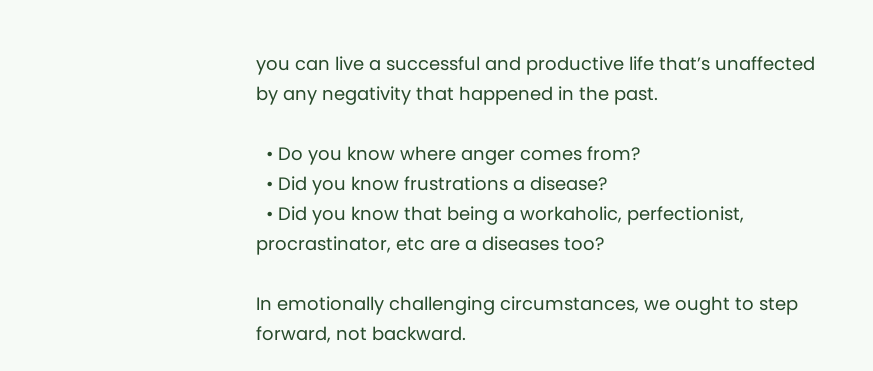you can live a successful and productive life that’s unaffected by any negativity that happened in the past.

  • Do you know where anger comes from?
  • Did you know frustrations a disease?
  • Did you know that being a workaholic, perfectionist, procrastinator, etc are a diseases too?

In emotionally challenging circumstances, we ought to step forward, not backward.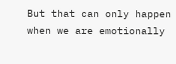But that can only happen when we are emotionally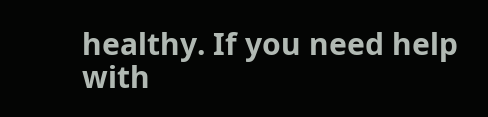healthy. If you need help with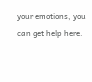your emotions, you can get help here.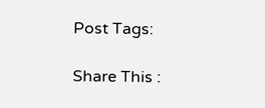Post Tags:

Share This :